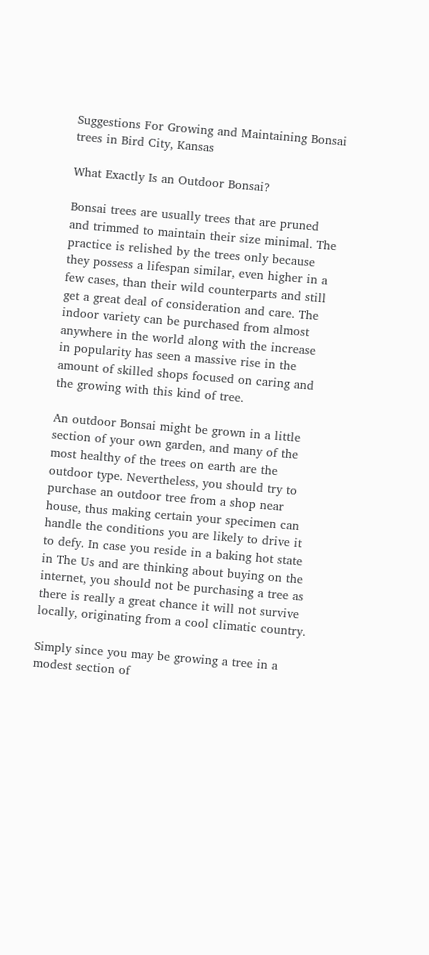Suggestions For Growing and Maintaining Bonsai trees in Bird City, Kansas

What Exactly Is an Outdoor Bonsai?

Bonsai trees are usually trees that are pruned and trimmed to maintain their size minimal. The practice is relished by the trees only because they possess a lifespan similar, even higher in a few cases, than their wild counterparts and still get a great deal of consideration and care. The indoor variety can be purchased from almost anywhere in the world along with the increase in popularity has seen a massive rise in the amount of skilled shops focused on caring and the growing with this kind of tree.

An outdoor Bonsai might be grown in a little section of your own garden, and many of the most healthy of the trees on earth are the outdoor type. Nevertheless, you should try to purchase an outdoor tree from a shop near house, thus making certain your specimen can handle the conditions you are likely to drive it to defy. In case you reside in a baking hot state in The Us and are thinking about buying on the internet, you should not be purchasing a tree as there is really a great chance it will not survive locally, originating from a cool climatic country.

Simply since you may be growing a tree in a modest section of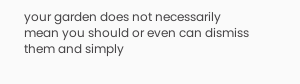your garden does not necessarily mean you should or even can dismiss them and simply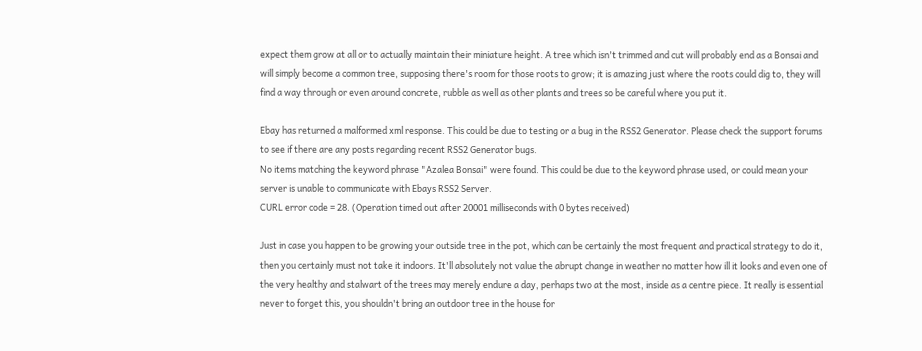expect them grow at all or to actually maintain their miniature height. A tree which isn't trimmed and cut will probably end as a Bonsai and will simply become a common tree, supposing there's room for those roots to grow; it is amazing just where the roots could dig to, they will find a way through or even around concrete, rubble as well as other plants and trees so be careful where you put it.

Ebay has returned a malformed xml response. This could be due to testing or a bug in the RSS2 Generator. Please check the support forums to see if there are any posts regarding recent RSS2 Generator bugs.
No items matching the keyword phrase "Azalea Bonsai" were found. This could be due to the keyword phrase used, or could mean your server is unable to communicate with Ebays RSS2 Server.
CURL error code = 28. (Operation timed out after 20001 milliseconds with 0 bytes received)

Just in case you happen to be growing your outside tree in the pot, which can be certainly the most frequent and practical strategy to do it, then you certainly must not take it indoors. It'll absolutely not value the abrupt change in weather no matter how ill it looks and even one of the very healthy and stalwart of the trees may merely endure a day, perhaps two at the most, inside as a centre piece. It really is essential never to forget this, you shouldn't bring an outdoor tree in the house for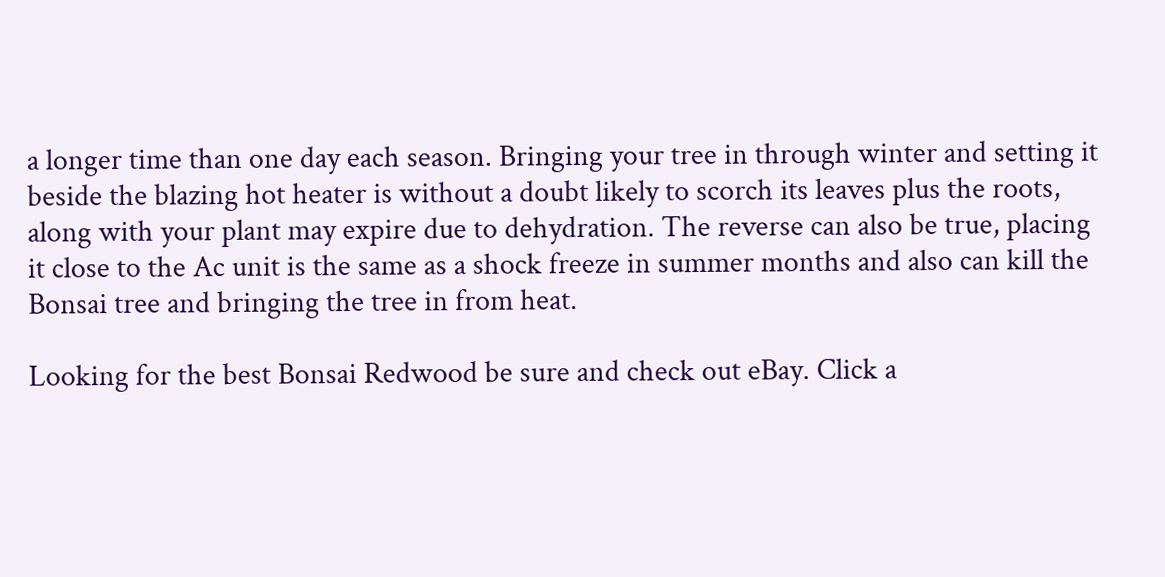a longer time than one day each season. Bringing your tree in through winter and setting it beside the blazing hot heater is without a doubt likely to scorch its leaves plus the roots, along with your plant may expire due to dehydration. The reverse can also be true, placing it close to the Ac unit is the same as a shock freeze in summer months and also can kill the Bonsai tree and bringing the tree in from heat.

Looking for the best Bonsai Redwood be sure and check out eBay. Click a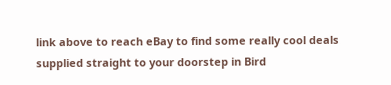link above to reach eBay to find some really cool deals supplied straight to your doorstep in Bird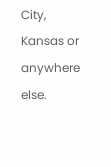City, Kansas or anywhere else.